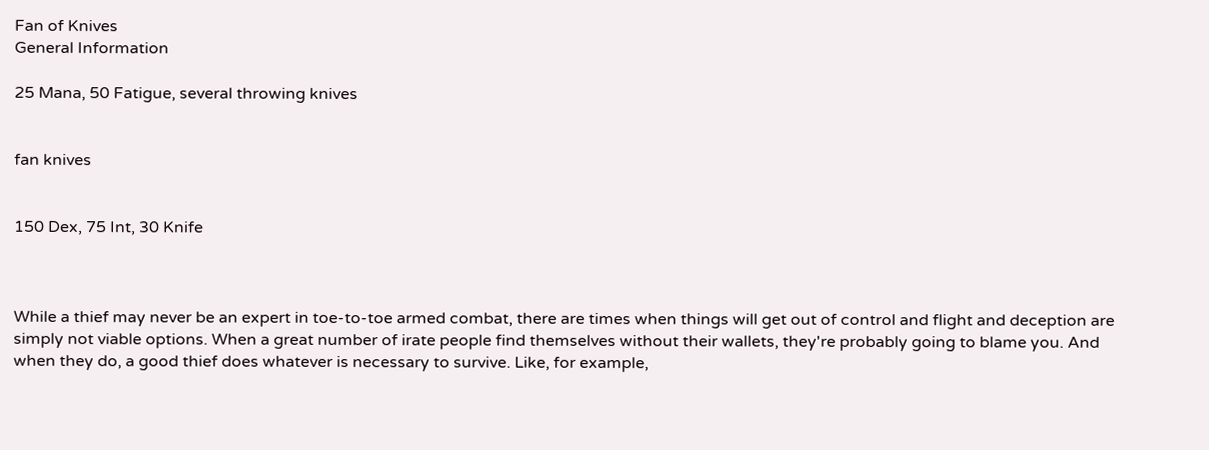Fan of Knives
General Information

25 Mana, 50 Fatigue, several throwing knives


fan knives


150 Dex, 75 Int, 30 Knife



While a thief may never be an expert in toe-to-toe armed combat, there are times when things will get out of control and flight and deception are simply not viable options. When a great number of irate people find themselves without their wallets, they're probably going to blame you. And when they do, a good thief does whatever is necessary to survive. Like, for example,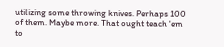utilizing some throwing knives. Perhaps 100 of them. Maybe more. That ought teach 'em to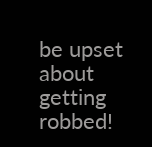be upset about getting robbed!